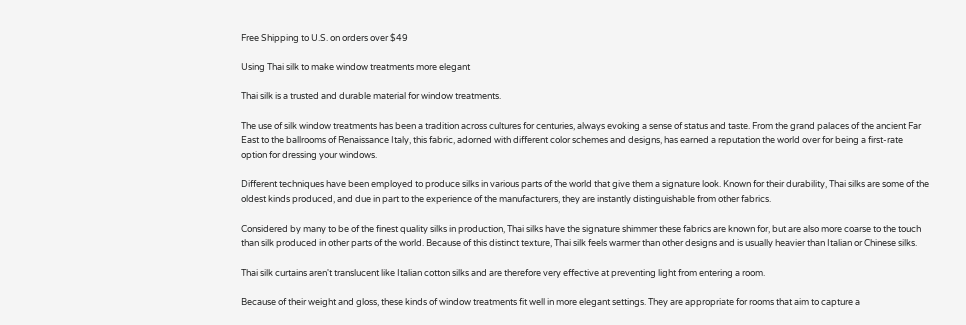Free Shipping to U.S. on orders over $49

Using Thai silk to make window treatments more elegant

Thai silk is a trusted and durable material for window treatments.

The use of silk window treatments has been a tradition across cultures for centuries, always evoking a sense of status and taste. From the grand palaces of the ancient Far East to the ballrooms of Renaissance Italy, this fabric, adorned with different color schemes and designs, has earned a reputation the world over for being a first-rate option for dressing your windows.

Different techniques have been employed to produce silks in various parts of the world that give them a signature look. Known for their durability, Thai silks are some of the oldest kinds produced, and due in part to the experience of the manufacturers, they are instantly distinguishable from other fabrics.

Considered by many to be of the finest quality silks in production, Thai silks have the signature shimmer these fabrics are known for, but are also more coarse to the touch than silk produced in other parts of the world. Because of this distinct texture, Thai silk feels warmer than other designs and is usually heavier than Italian or Chinese silks.

Thai silk curtains aren't translucent like Italian cotton silks and are therefore very effective at preventing light from entering a room.

Because of their weight and gloss, these kinds of window treatments fit well in more elegant settings. They are appropriate for rooms that aim to capture a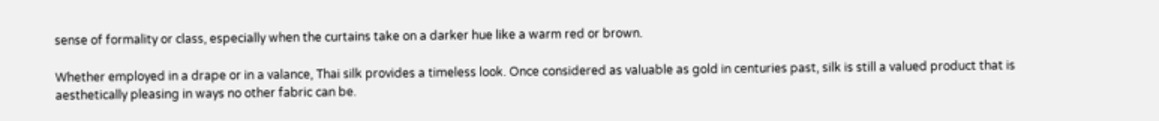sense of formality or class, especially when the curtains take on a darker hue like a warm red or brown.

Whether employed in a drape or in a valance, Thai silk provides a timeless look. Once considered as valuable as gold in centuries past, silk is still a valued product that is aesthetically pleasing in ways no other fabric can be.